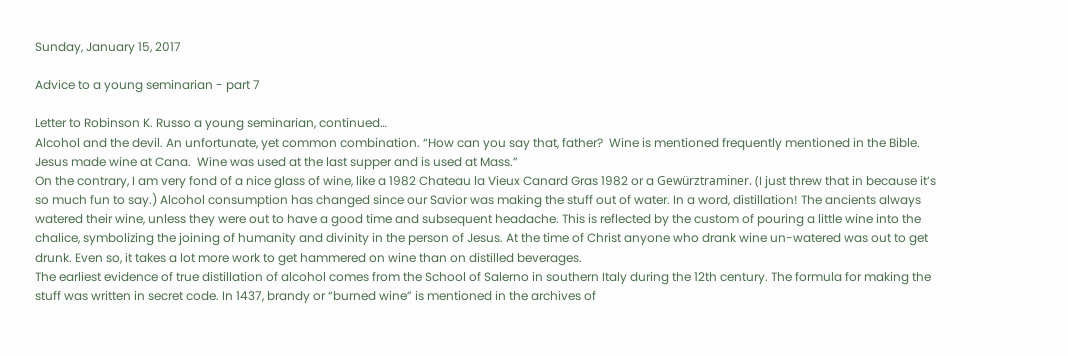Sunday, January 15, 2017

Advice to a young seminarian - part 7

Letter to Robinson K. Russo a young seminarian, continued…
Alcohol and the devil. An unfortunate, yet common combination. “How can you say that, father?  Wine is mentioned frequently mentioned in the Bible. Jesus made wine at Cana.  Wine was used at the last supper and is used at Mass.”
On the contrary, I am very fond of a nice glass of wine, like a 1982 Chateau la Vieux Canard Gras 1982 or a Gewürztraminer. (I just threw that in because it’s so much fun to say.) Alcohol consumption has changed since our Savior was making the stuff out of water. In a word, distillation! The ancients always watered their wine, unless they were out to have a good time and subsequent headache. This is reflected by the custom of pouring a little wine into the chalice, symbolizing the joining of humanity and divinity in the person of Jesus. At the time of Christ anyone who drank wine un-watered was out to get drunk. Even so, it takes a lot more work to get hammered on wine than on distilled beverages.
The earliest evidence of true distillation of alcohol comes from the School of Salerno in southern Italy during the 12th century. The formula for making the stuff was written in secret code. In 1437, brandy or “burned wine” is mentioned in the archives of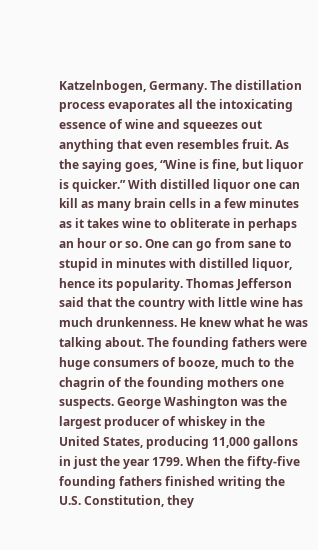Katzelnbogen, Germany. The distillation process evaporates all the intoxicating essence of wine and squeezes out anything that even resembles fruit. As the saying goes, “Wine is fine, but liquor is quicker.” With distilled liquor one can kill as many brain cells in a few minutes as it takes wine to obliterate in perhaps an hour or so. One can go from sane to stupid in minutes with distilled liquor, hence its popularity. Thomas Jefferson said that the country with little wine has much drunkenness. He knew what he was talking about. The founding fathers were huge consumers of booze, much to the chagrin of the founding mothers one suspects. George Washington was the largest producer of whiskey in the United States, producing 11,000 gallons in just the year 1799. When the fifty-five founding fathers finished writing the U.S. Constitution, they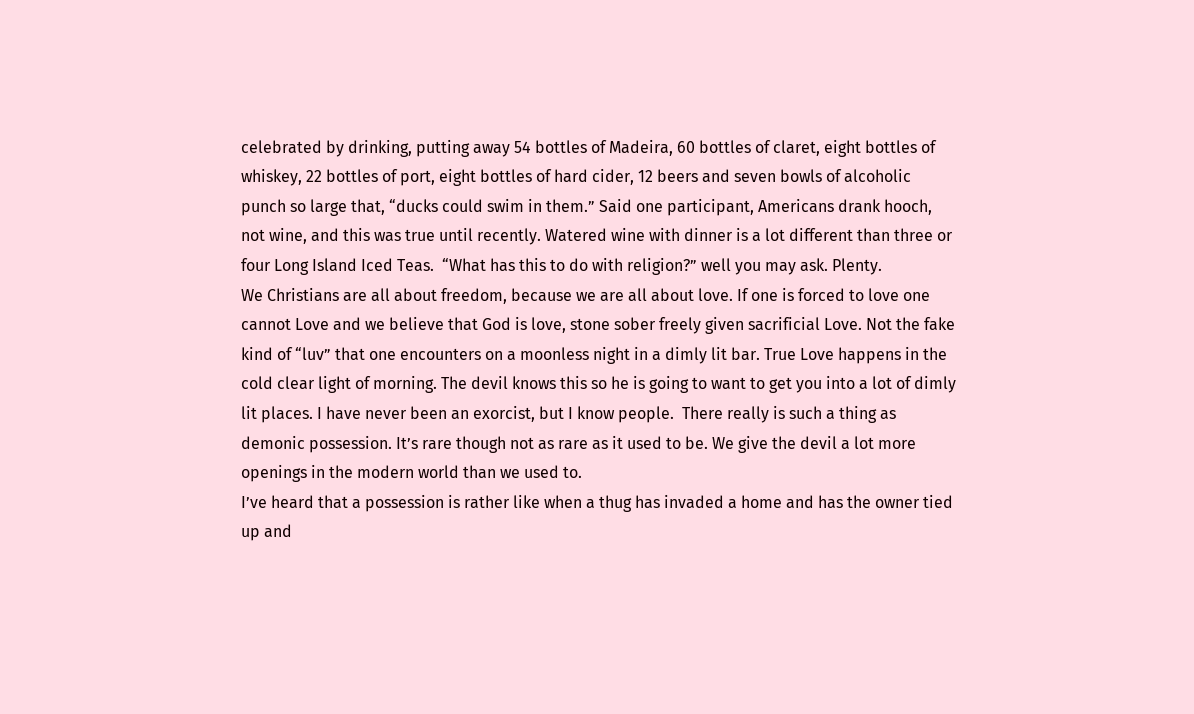celebrated by drinking, putting away 54 bottles of Madeira, 60 bottles of claret, eight bottles of whiskey, 22 bottles of port, eight bottles of hard cider, 12 beers and seven bowls of alcoholic punch so large that, “ducks could swim in them.” Said one participant, Americans drank hooch, not wine, and this was true until recently. Watered wine with dinner is a lot different than three or four Long Island Iced Teas.  “What has this to do with religion?” well you may ask. Plenty.
We Christians are all about freedom, because we are all about love. If one is forced to love one cannot Love and we believe that God is love, stone sober freely given sacrificial Love. Not the fake kind of “luv” that one encounters on a moonless night in a dimly lit bar. True Love happens in the cold clear light of morning. The devil knows this so he is going to want to get you into a lot of dimly lit places. I have never been an exorcist, but I know people.  There really is such a thing as demonic possession. It’s rare though not as rare as it used to be. We give the devil a lot more openings in the modern world than we used to.
I’ve heard that a possession is rather like when a thug has invaded a home and has the owner tied up and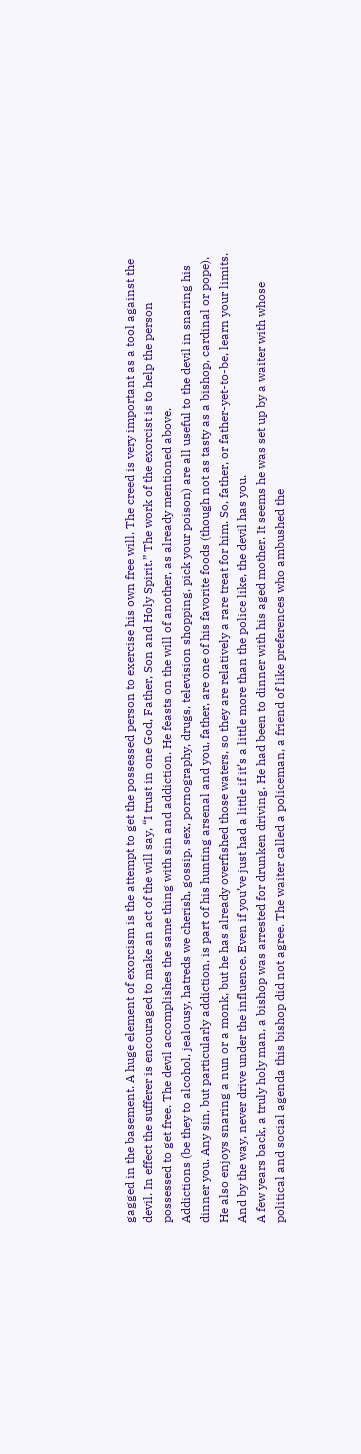gagged in the basement. A huge element of exorcism is the attempt to get the possessed person to exercise his own free will. The creed is very important as a tool against the devil. In effect the sufferer is encouraged to make an act of the will say, “I trust in one God, Father, Son and Holy Spirit.” The work of the exorcist is to help the person possessed to get free. The devil accomplishes the same thing with sin and addiction. He feasts on the will of another, as already mentioned above.
Addictions (be they to alcohol, jealousy, hatreds we cherish, gossip, sex, pornography, drugs, television shopping, pick your poison) are all useful to the devil in snaring his dinner you. Any sin, but particularly addiction, is part of his hunting arsenal and you, father, are one of his favorite foods (though not as tasty as a bishop, cardinal or pope). He also enjoys snaring a nun or a monk, but he has already overfished those waters, so they are relatively a rare treat for him. So, father, or father-yet-to-be, learn your limits. And by the way, never drive under the influence. Even if you’ve just had a little if it’s a little more than the police like, the devil has you.
A few years back, a truly holy man, a bishop was arrested for drunken driving. He had been to dinner with his aged mother. It seems he was set up by a waiter with whose political and social agenda this bishop did not agree. The waiter called a policeman, a friend of like preferences who ambushed the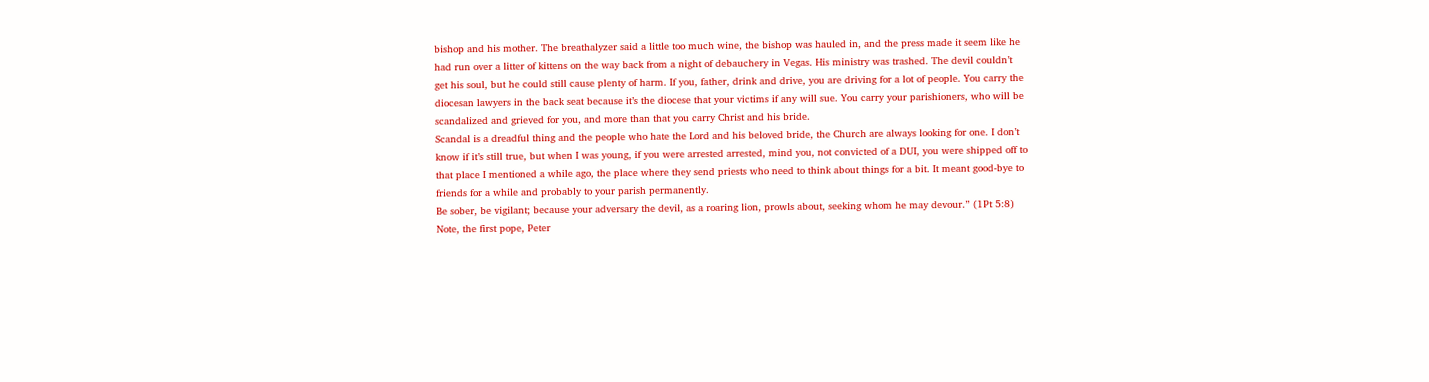bishop and his mother. The breathalyzer said a little too much wine, the bishop was hauled in, and the press made it seem like he had run over a litter of kittens on the way back from a night of debauchery in Vegas. His ministry was trashed. The devil couldn’t get his soul, but he could still cause plenty of harm. If you, father, drink and drive, you are driving for a lot of people. You carry the diocesan lawyers in the back seat because it’s the diocese that your victims if any will sue. You carry your parishioners, who will be scandalized and grieved for you, and more than that you carry Christ and his bride.
Scandal is a dreadful thing and the people who hate the Lord and his beloved bride, the Church are always looking for one. I don’t know if it’s still true, but when I was young, if you were arrested arrested, mind you, not convicted of a DUI, you were shipped off to that place I mentioned a while ago, the place where they send priests who need to think about things for a bit. It meant good-bye to friends for a while and probably to your parish permanently.
Be sober, be vigilant; because your adversary the devil, as a roaring lion, prowls about, seeking whom he may devour.” (1Pt 5:8)
Note, the first pope, Peter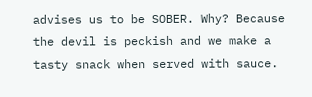advises us to be SOBER. Why? Because the devil is peckish and we make a tasty snack when served with sauce.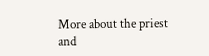More about the priest and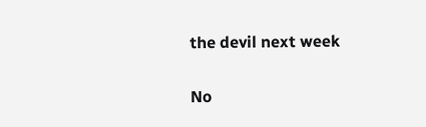the devil next week

No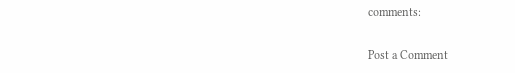comments:

Post a Comment